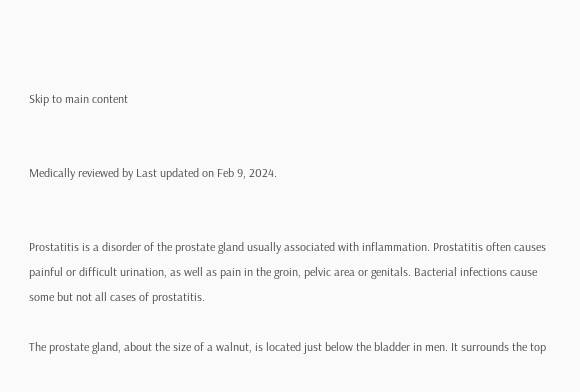Skip to main content


Medically reviewed by Last updated on Feb 9, 2024.


Prostatitis is a disorder of the prostate gland usually associated with inflammation. Prostatitis often causes painful or difficult urination, as well as pain in the groin, pelvic area or genitals. Bacterial infections cause some but not all cases of prostatitis.

The prostate gland, about the size of a walnut, is located just below the bladder in men. It surrounds the top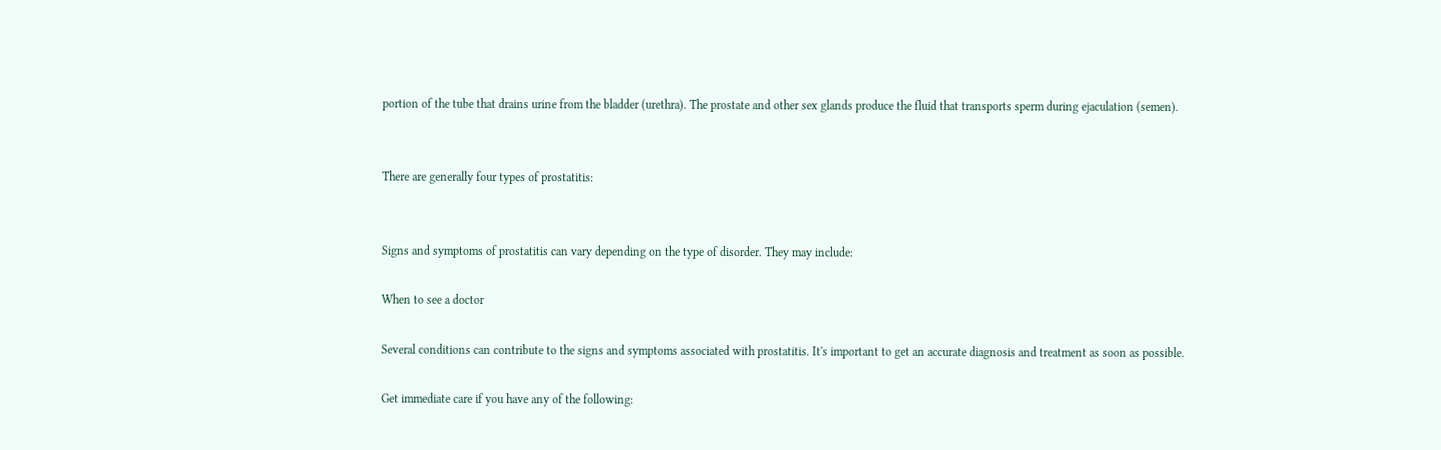portion of the tube that drains urine from the bladder (urethra). The prostate and other sex glands produce the fluid that transports sperm during ejaculation (semen).


There are generally four types of prostatitis:


Signs and symptoms of prostatitis can vary depending on the type of disorder. They may include:

When to see a doctor

Several conditions can contribute to the signs and symptoms associated with prostatitis. It's important to get an accurate diagnosis and treatment as soon as possible.

Get immediate care if you have any of the following: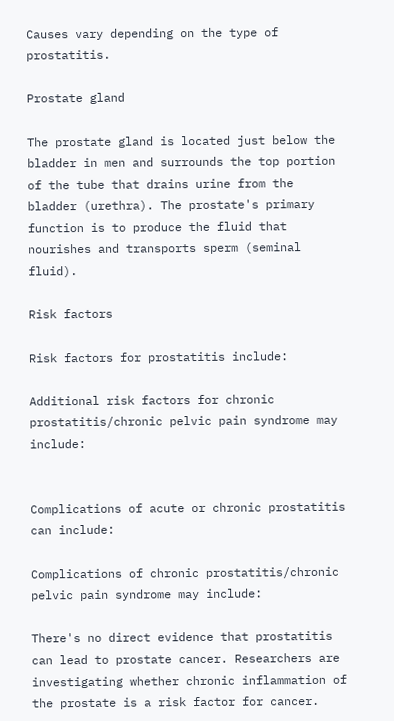Causes vary depending on the type of prostatitis.

Prostate gland

The prostate gland is located just below the bladder in men and surrounds the top portion of the tube that drains urine from the bladder (urethra). The prostate's primary function is to produce the fluid that nourishes and transports sperm (seminal fluid).

Risk factors

Risk factors for prostatitis include:

Additional risk factors for chronic prostatitis/chronic pelvic pain syndrome may include:


Complications of acute or chronic prostatitis can include:

Complications of chronic prostatitis/chronic pelvic pain syndrome may include:

There's no direct evidence that prostatitis can lead to prostate cancer. Researchers are investigating whether chronic inflammation of the prostate is a risk factor for cancer.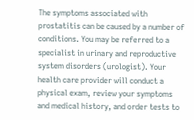The symptoms associated with prostatitis can be caused by a number of conditions. You may be referred to a specialist in urinary and reproductive system disorders (urologist). Your health care provider will conduct a physical exam, review your symptoms and medical history, and order tests to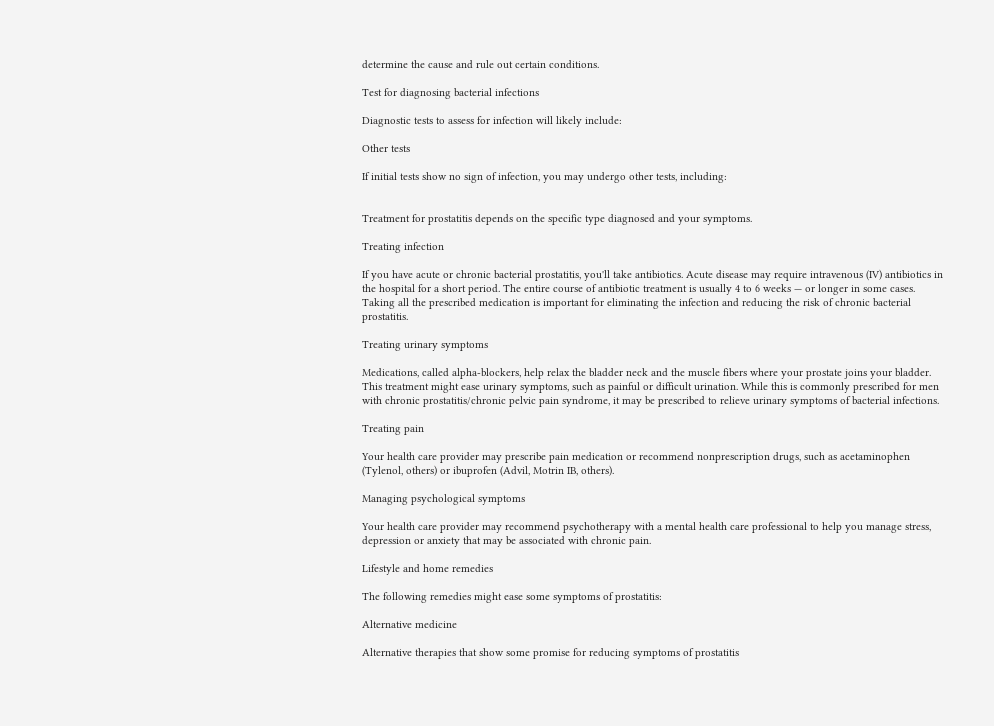determine the cause and rule out certain conditions.

Test for diagnosing bacterial infections

Diagnostic tests to assess for infection will likely include:

Other tests

If initial tests show no sign of infection, you may undergo other tests, including:


Treatment for prostatitis depends on the specific type diagnosed and your symptoms.

Treating infection

If you have acute or chronic bacterial prostatitis, you'll take antibiotics. Acute disease may require intravenous (IV) antibiotics in the hospital for a short period. The entire course of antibiotic treatment is usually 4 to 6 weeks — or longer in some cases. Taking all the prescribed medication is important for eliminating the infection and reducing the risk of chronic bacterial prostatitis.

Treating urinary symptoms

Medications, called alpha-blockers, help relax the bladder neck and the muscle fibers where your prostate joins your bladder. This treatment might ease urinary symptoms, such as painful or difficult urination. While this is commonly prescribed for men with chronic prostatitis/chronic pelvic pain syndrome, it may be prescribed to relieve urinary symptoms of bacterial infections.

Treating pain

Your health care provider may prescribe pain medication or recommend nonprescription drugs, such as acetaminophen (Tylenol, others) or ibuprofen (Advil, Motrin IB, others).

Managing psychological symptoms

Your health care provider may recommend psychotherapy with a mental health care professional to help you manage stress, depression or anxiety that may be associated with chronic pain.

Lifestyle and home remedies

The following remedies might ease some symptoms of prostatitis:

Alternative medicine

Alternative therapies that show some promise for reducing symptoms of prostatitis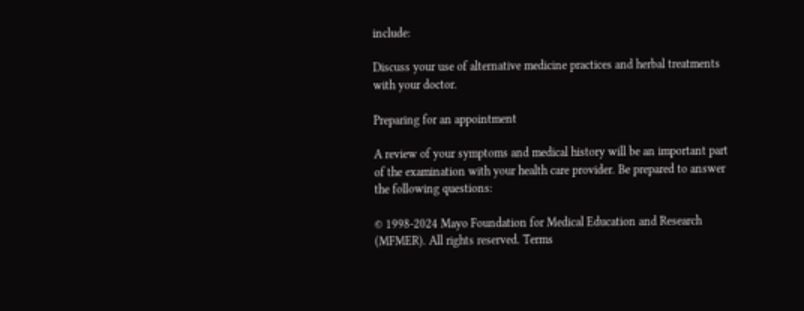include:

Discuss your use of alternative medicine practices and herbal treatments with your doctor.

Preparing for an appointment

A review of your symptoms and medical history will be an important part of the examination with your health care provider. Be prepared to answer the following questions:

© 1998-2024 Mayo Foundation for Medical Education and Research (MFMER). All rights reserved. Terms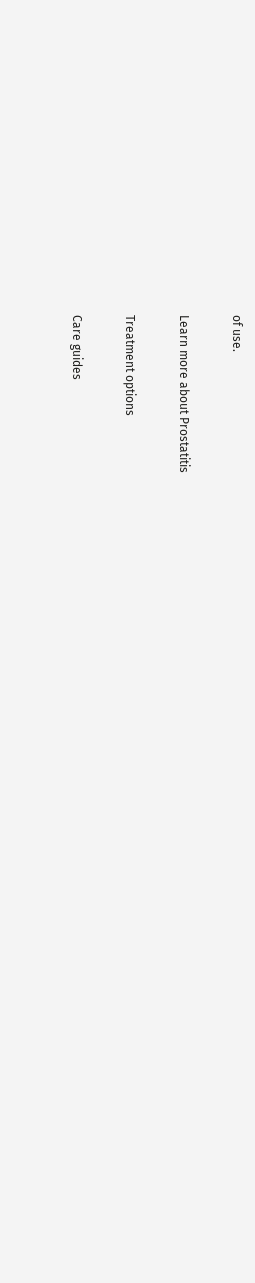of use.

Learn more about Prostatitis

Treatment options

Care guides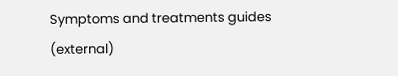Symptoms and treatments guides (external)